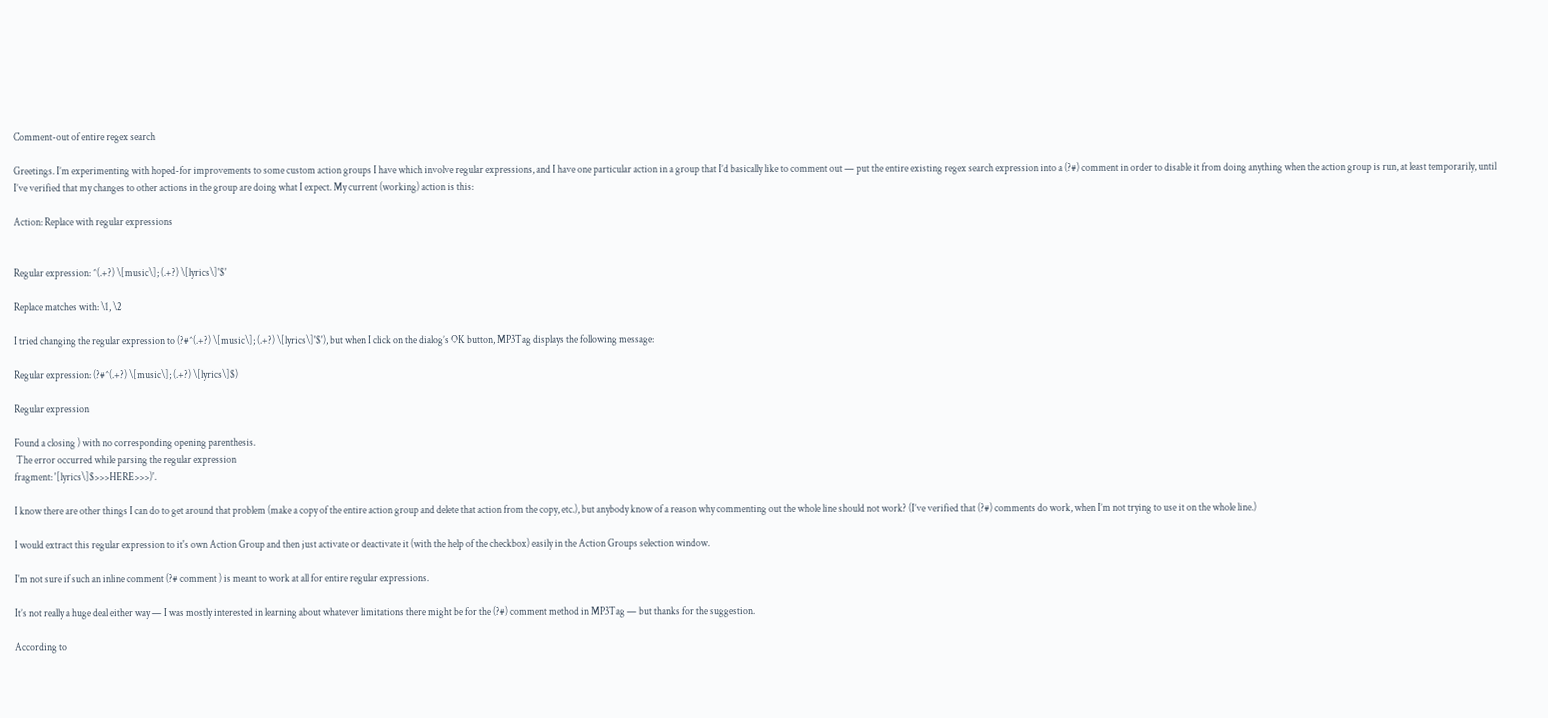Comment-out of entire regex search

Greetings. I’m experimenting with hoped-for improvements to some custom action groups I have which involve regular expressions, and I have one particular action in a group that I’d basically like to comment out — put the entire existing regex search expression into a (?#) comment in order to disable it from doing anything when the action group is run, at least temporarily, until I’ve verified that my changes to other actions in the group are doing what I expect. My current (working) action is this:

Action: Replace with regular expressions


Regular expression: ^(.+?) \[music\]; (.+?) \[lyrics\]'$'

Replace matches with: \1, \2

I tried changing the regular expression to (?#^(.+?) \[music\]; (.+?) \[lyrics\]'$'), but when I click on the dialog’s OK button, MP3Tag displays the following message:

Regular expression: (?#^(.+?) \[music\]; (.+?) \[lyrics\]$)

Regular expression

Found a closing ) with no corresponding opening parenthesis.
 The error occurred while parsing the regular expression
fragment: '[lyrics\]$>>>HERE>>>)'.

I know there are other things I can do to get around that problem (make a copy of the entire action group and delete that action from the copy, etc.), but anybody know of a reason why commenting out the whole line should not work? (I’ve verified that (?#) comments do work, when I’m not trying to use it on the whole line.)

I would extract this regular expression to it's own Action Group and then just activate or deactivate it (with the help of the checkbox) easily in the Action Groups selection window.

I'm not sure if such an inline comment (?# comment ) is meant to work at all for entire regular expressions.

It’s not really a huge deal either way — I was mostly interested in learning about whatever limitations there might be for the (?#) comment method in MP3Tag — but thanks for the suggestion.

According to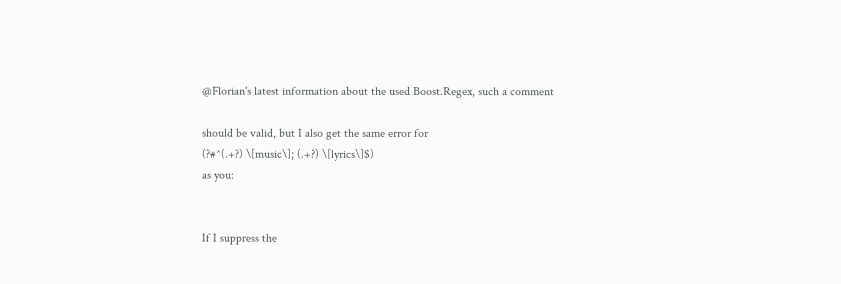@Florian's latest information about the used Boost.Regex, such a comment

should be valid, but I also get the same error for
(?#^(.+?) \[music\]; (.+?) \[lyrics\]$)
as you:


If I suppress the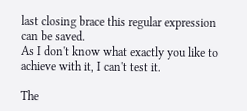last closing brace this regular expression can be saved.
As I don't know what exactly you like to achieve with it, I can't test it.

The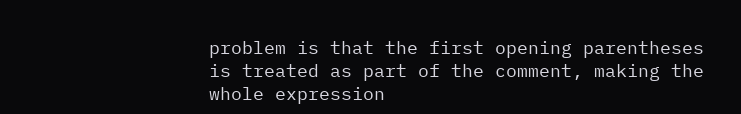problem is that the first opening parentheses is treated as part of the comment, making the whole expression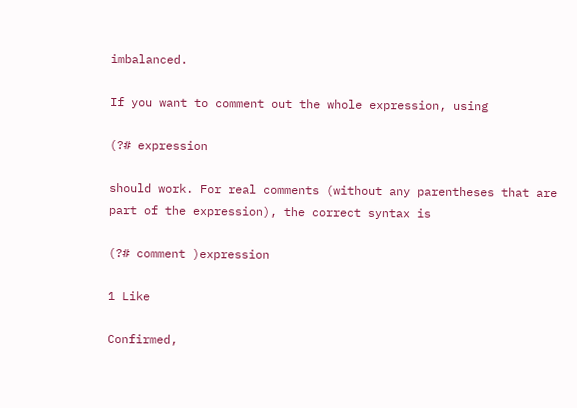imbalanced.

If you want to comment out the whole expression, using

(?# expression

should work. For real comments (without any parentheses that are part of the expression), the correct syntax is

(?# comment )expression

1 Like

Confirmed,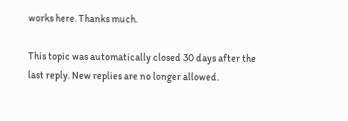works here. Thanks much.

This topic was automatically closed 30 days after the last reply. New replies are no longer allowed.